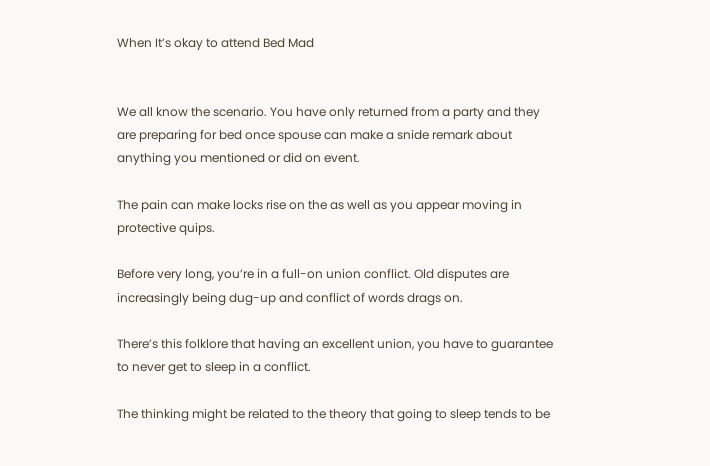When It’s okay to attend Bed Mad


We all know the scenario. You have only returned from a party and they are preparing for bed once spouse can make a snide remark about anything you mentioned or did on event.

The pain can make locks rise on the as well as you appear moving in protective quips.

Before very long, you’re in a full-on union conflict. Old disputes are increasingly being dug-up and conflict of words drags on.

There’s this folklore that having an excellent union, you have to guarantee to never get to sleep in a conflict.

The thinking might be related to the theory that going to sleep tends to be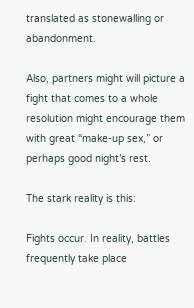translated as stonewalling or abandonment.

Also, partners might will picture a fight that comes to a whole resolution might encourage them with great “make-up sex,” or perhaps good night’s rest.

The stark reality is this:

Fights occur. In reality, battles frequently take place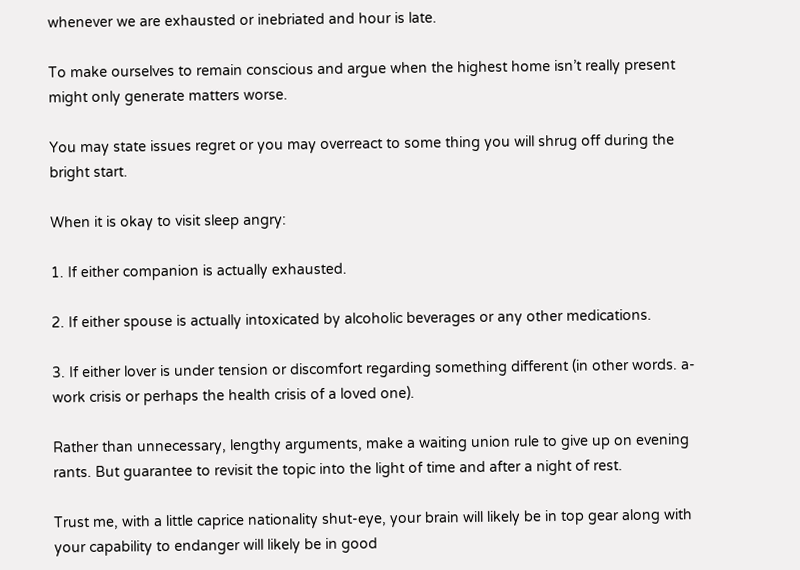whenever we are exhausted or inebriated and hour is late.

To make ourselves to remain conscious and argue when the highest home isn’t really present might only generate matters worse.

You may state issues regret or you may overreact to some thing you will shrug off during the bright start.

When it is okay to visit sleep angry:

1. If either companion is actually exhausted.

2. If either spouse is actually intoxicated by alcoholic beverages or any other medications.

3. If either lover is under tension or discomfort regarding something different (in other words. a-work crisis or perhaps the health crisis of a loved one).

Rather than unnecessary, lengthy arguments, make a waiting union rule to give up on evening rants. But guarantee to revisit the topic into the light of time and after a night of rest.

Trust me, with a little caprice nationality shut-eye, your brain will likely be in top gear along with your capability to endanger will likely be in good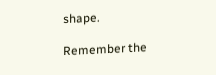shape.

Remember the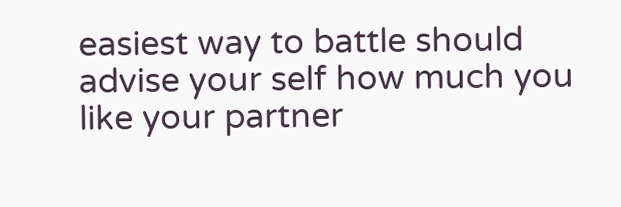easiest way to battle should advise your self how much you like your partner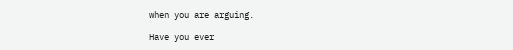when you are arguing.

Have you ever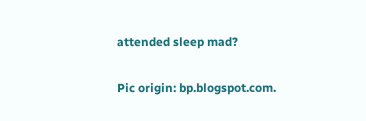attended sleep mad?

Pic origin: bp.blogspot.com.